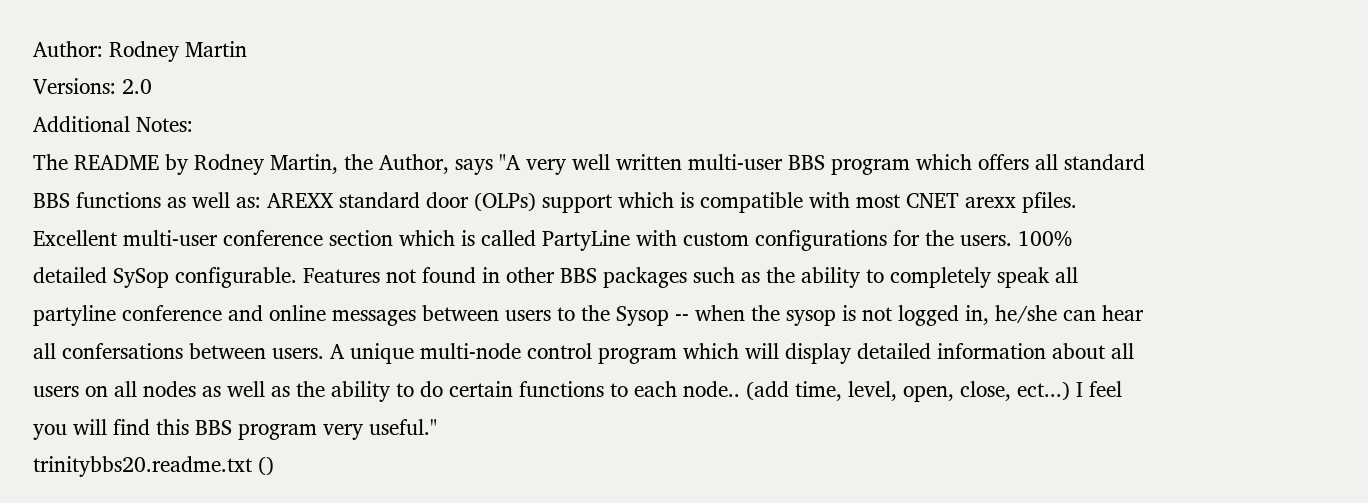Author: Rodney Martin
Versions: 2.0
Additional Notes:
The README by Rodney Martin, the Author, says "A very well written multi-user BBS program which offers all standard BBS functions as well as: AREXX standard door (OLPs) support which is compatible with most CNET arexx pfiles. Excellent multi-user conference section which is called PartyLine with custom configurations for the users. 100% detailed SySop configurable. Features not found in other BBS packages such as the ability to completely speak all partyline conference and online messages between users to the Sysop -- when the sysop is not logged in, he/she can hear all confersations between users. A unique multi-node control program which will display detailed information about all users on all nodes as well as the ability to do certain functions to each node.. (add time, level, open, close, ect...) I feel you will find this BBS program very useful."
trinitybbs20.readme.txt ()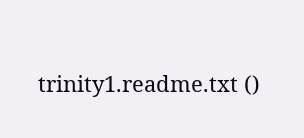trinity1.readme.txt ()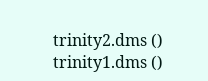trinity2.dms ()
trinity1.dms ()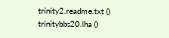trinity2.readme.txt ()
trinitybbs20.lha ()